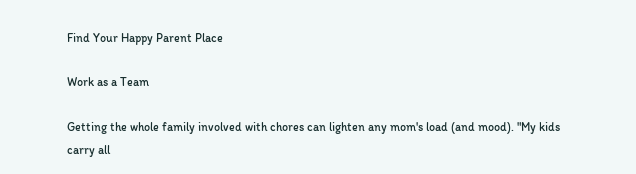Find Your Happy Parent Place

Work as a Team

Getting the whole family involved with chores can lighten any mom's load (and mood). "My kids carry all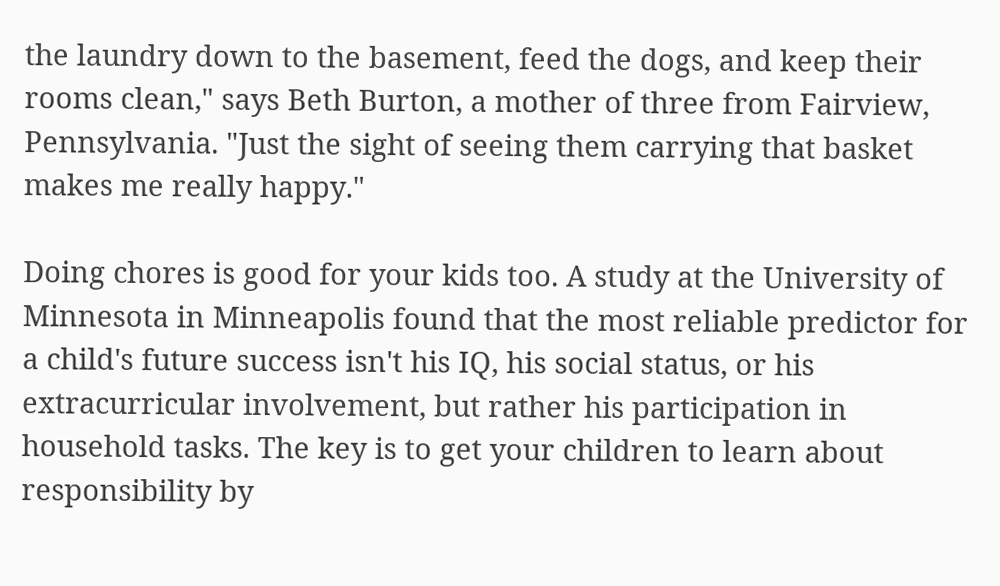the laundry down to the basement, feed the dogs, and keep their rooms clean," says Beth Burton, a mother of three from Fairview, Pennsylvania. "Just the sight of seeing them carrying that basket makes me really happy."

Doing chores is good for your kids too. A study at the University of Minnesota in Minneapolis found that the most reliable predictor for a child's future success isn't his IQ, his social status, or his extracurricular involvement, but rather his participation in household tasks. The key is to get your children to learn about responsibility by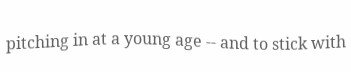pitching in at a young age -- and to stick with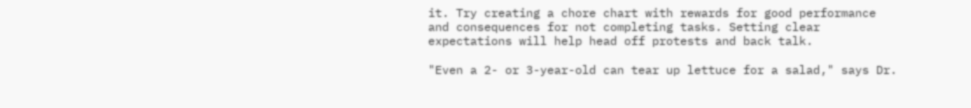it. Try creating a chore chart with rewards for good performance and consequences for not completing tasks. Setting clear expectations will help head off protests and back talk.

"Even a 2- or 3-year-old can tear up lettuce for a salad," says Dr.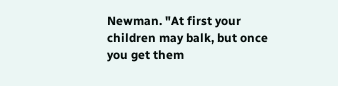Newman. "At first your children may balk, but once you get them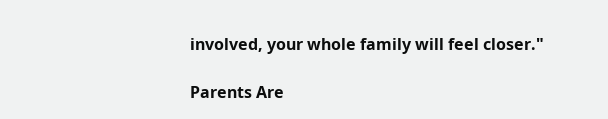involved, your whole family will feel closer."

Parents Are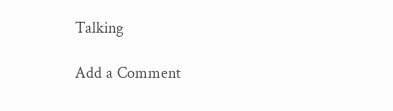Talking

Add a Comment